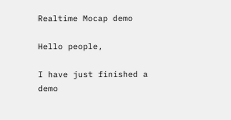Realtime Mocap demo

Hello people,

I have just finished a demo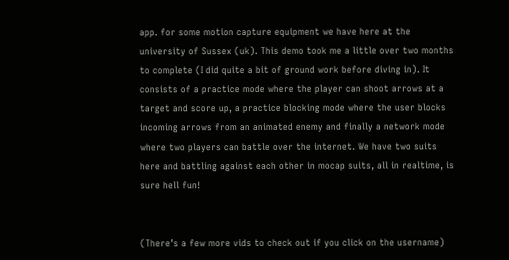app. for some motion capture equipment we have here at the university of Sussex (uk). This demo took me a little over two months to complete (I did quite a bit of ground work before diving in). It consists of a practice mode where the player can shoot arrows at a target and score up, a practice blocking mode where the user blocks incoming arrows from an animated enemy and finally a network mode where two players can battle over the internet. We have two suits here and battling against each other in mocap suits, all in realtime, is sure hell fun!


(There’s a few more vids to check out if you click on the username)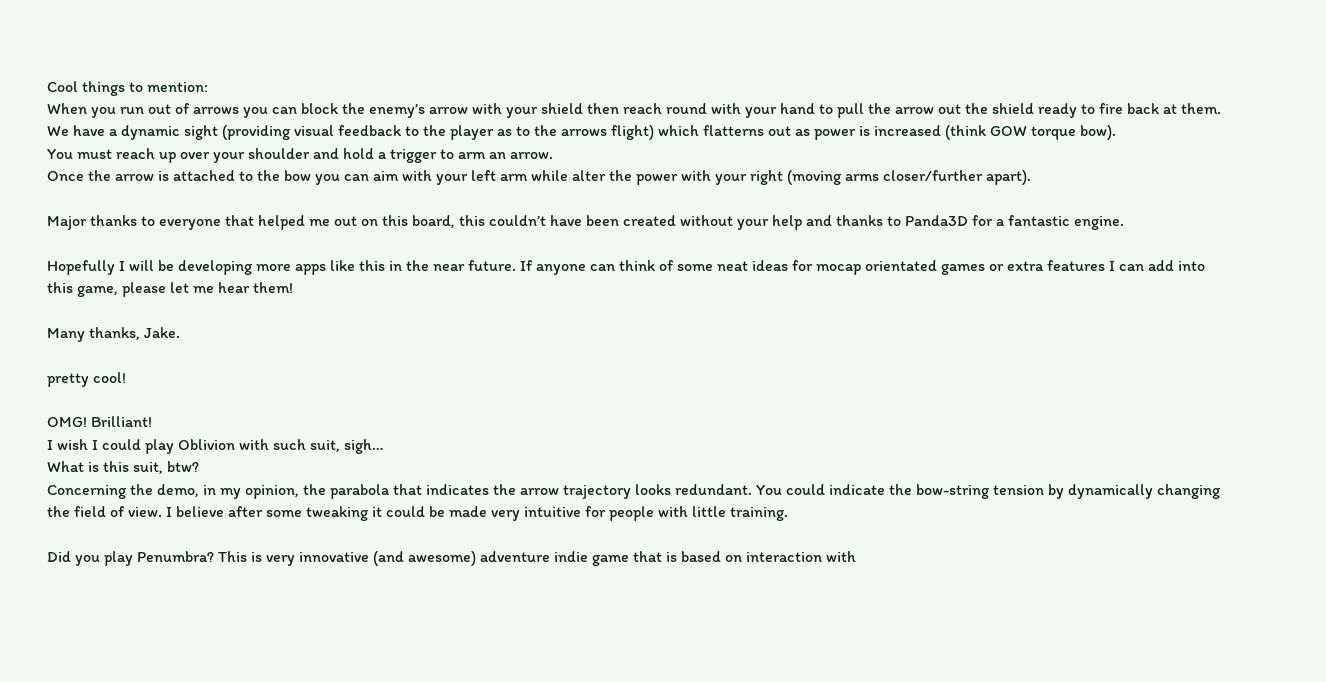Cool things to mention:
When you run out of arrows you can block the enemy’s arrow with your shield then reach round with your hand to pull the arrow out the shield ready to fire back at them.
We have a dynamic sight (providing visual feedback to the player as to the arrows flight) which flatterns out as power is increased (think GOW torque bow).
You must reach up over your shoulder and hold a trigger to arm an arrow.
Once the arrow is attached to the bow you can aim with your left arm while alter the power with your right (moving arms closer/further apart).

Major thanks to everyone that helped me out on this board, this couldn’t have been created without your help and thanks to Panda3D for a fantastic engine.

Hopefully I will be developing more apps like this in the near future. If anyone can think of some neat ideas for mocap orientated games or extra features I can add into this game, please let me hear them!

Many thanks, Jake.

pretty cool!

OMG! Brilliant!
I wish I could play Oblivion with such suit, sigh…
What is this suit, btw?
Concerning the demo, in my opinion, the parabola that indicates the arrow trajectory looks redundant. You could indicate the bow-string tension by dynamically changing the field of view. I believe after some tweaking it could be made very intuitive for people with little training.

Did you play Penumbra? This is very innovative (and awesome) adventure indie game that is based on interaction with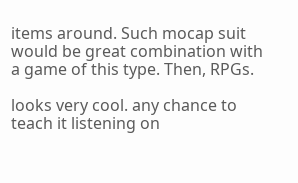items around. Such mocap suit would be great combination with a game of this type. Then, RPGs.

looks very cool. any chance to teach it listening on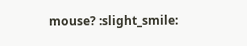mouse? :slight_smile: